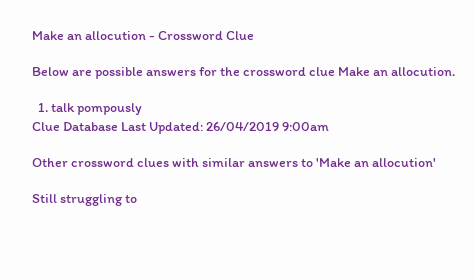Make an allocution - Crossword Clue

Below are possible answers for the crossword clue Make an allocution.

  1. talk pompously
Clue Database Last Updated: 26/04/2019 9:00am

Other crossword clues with similar answers to 'Make an allocution'

Still struggling to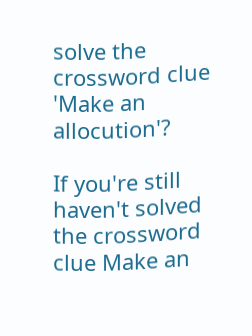solve the crossword clue 'Make an allocution'?

If you're still haven't solved the crossword clue Make an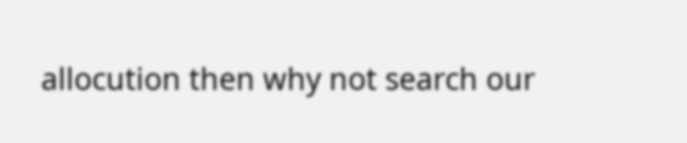allocution then why not search our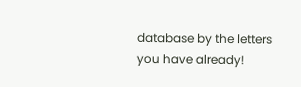database by the letters you have already!